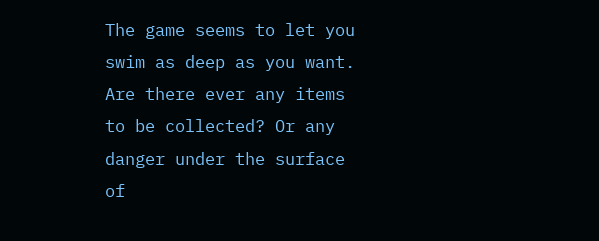The game seems to let you swim as deep as you want. Are there ever any items to be collected? Or any danger under the surface of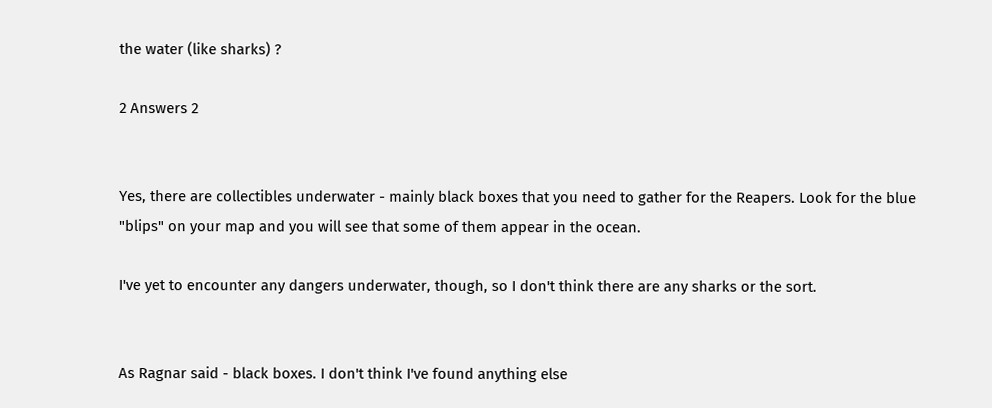the water (like sharks) ?

2 Answers 2


Yes, there are collectibles underwater - mainly black boxes that you need to gather for the Reapers. Look for the blue "blips" on your map and you will see that some of them appear in the ocean.

I've yet to encounter any dangers underwater, though, so I don't think there are any sharks or the sort.


As Ragnar said - black boxes. I don't think I've found anything else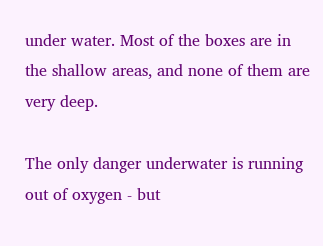under water. Most of the boxes are in the shallow areas, and none of them are very deep.

The only danger underwater is running out of oxygen - but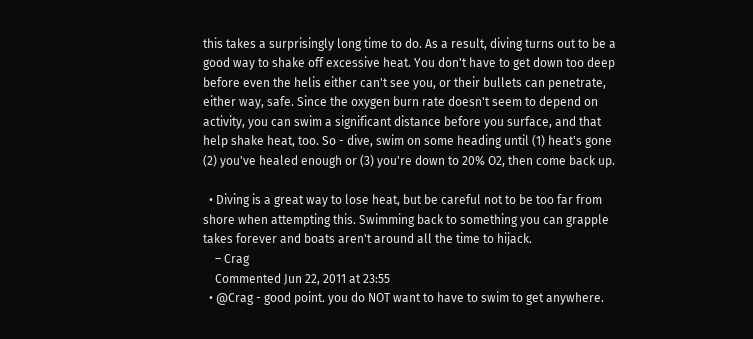this takes a surprisingly long time to do. As a result, diving turns out to be a good way to shake off excessive heat. You don't have to get down too deep before even the helis either can't see you, or their bullets can penetrate, either way, safe. Since the oxygen burn rate doesn't seem to depend on activity, you can swim a significant distance before you surface, and that help shake heat, too. So - dive, swim on some heading until (1) heat's gone (2) you've healed enough or (3) you're down to 20% O2, then come back up.

  • Diving is a great way to lose heat, but be careful not to be too far from shore when attempting this. Swimming back to something you can grapple takes forever and boats aren't around all the time to hijack.
    – Crag
    Commented Jun 22, 2011 at 23:55
  • @Crag - good point. you do NOT want to have to swim to get anywhere.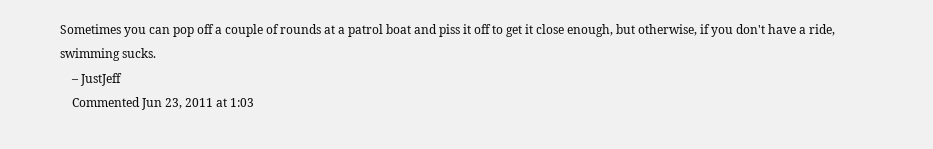Sometimes you can pop off a couple of rounds at a patrol boat and piss it off to get it close enough, but otherwise, if you don't have a ride, swimming sucks.
    – JustJeff
    Commented Jun 23, 2011 at 1:03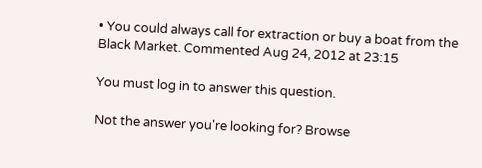• You could always call for extraction or buy a boat from the Black Market. Commented Aug 24, 2012 at 23:15

You must log in to answer this question.

Not the answer you're looking for? Browse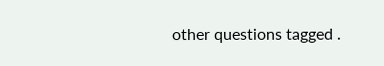other questions tagged .